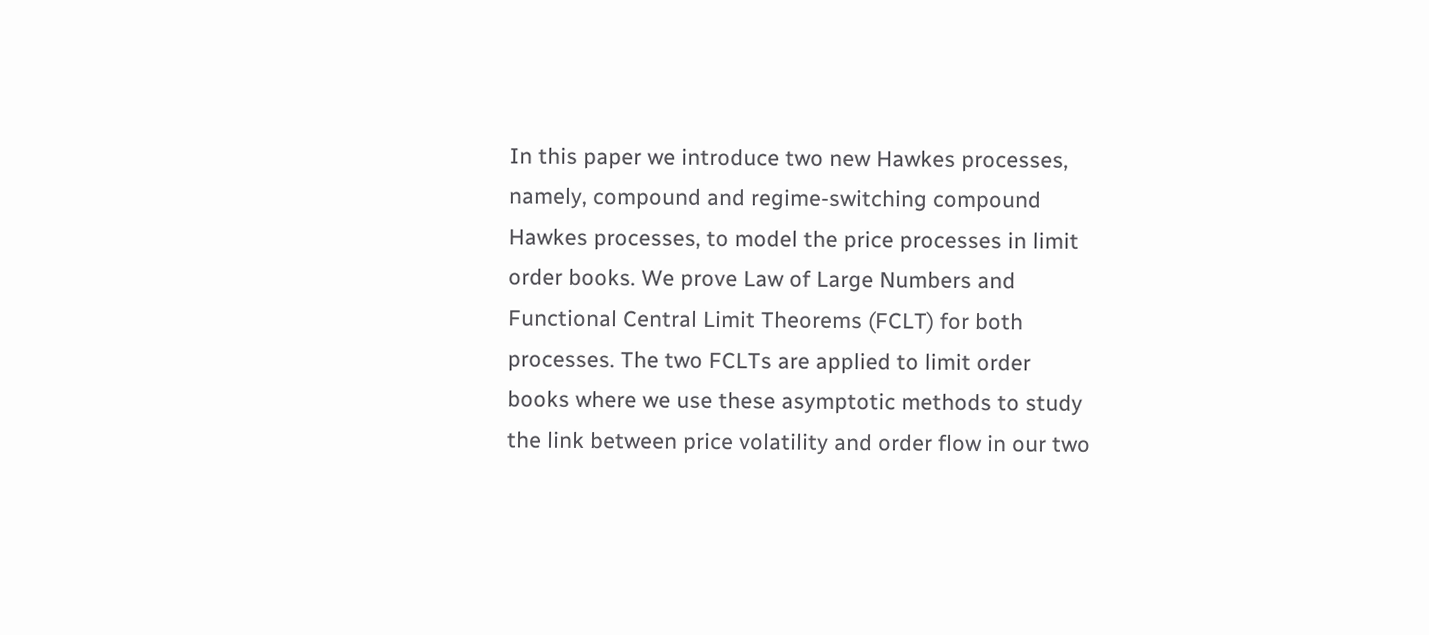In this paper we introduce two new Hawkes processes, namely, compound and regime-switching compound Hawkes processes, to model the price processes in limit order books. We prove Law of Large Numbers and Functional Central Limit Theorems (FCLT) for both processes. The two FCLTs are applied to limit order books where we use these asymptotic methods to study the link between price volatility and order flow in our two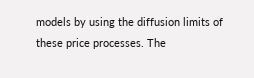models by using the diffusion limits of these price processes. The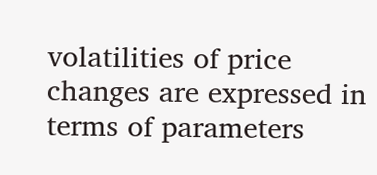volatilities of price changes are expressed in terms of parameters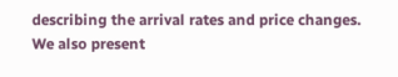describing the arrival rates and price changes. We also present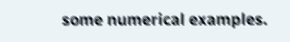some numerical examples.